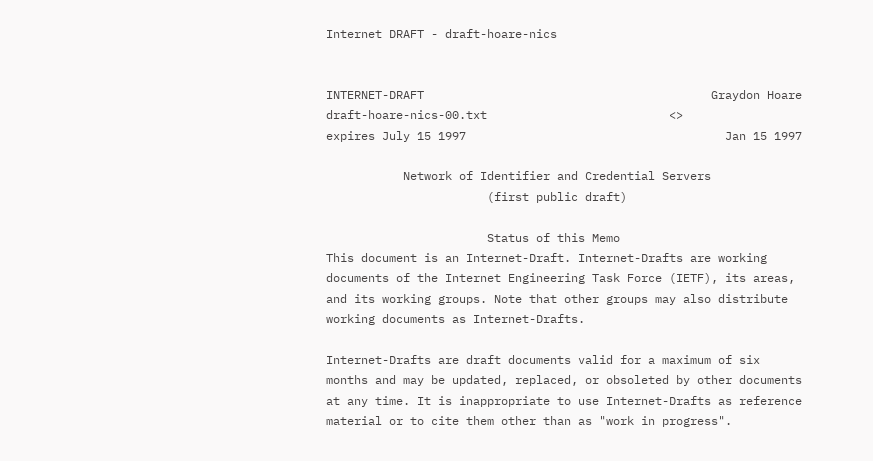Internet DRAFT - draft-hoare-nics


INTERNET-DRAFT                                         Graydon Hoare
draft-hoare-nics-00.txt                          <>
expires July 15 1997                                     Jan 15 1997

           Network of Identifier and Credential Servers
                       (first public draft)

                       Status of this Memo
This document is an Internet-Draft. Internet-Drafts are working
documents of the Internet Engineering Task Force (IETF), its areas,
and its working groups. Note that other groups may also distribute
working documents as Internet-Drafts.

Internet-Drafts are draft documents valid for a maximum of six
months and may be updated, replaced, or obsoleted by other documents
at any time. It is inappropriate to use Internet-Drafts as reference
material or to cite them other than as "work in progress".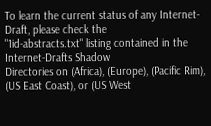To learn the current status of any Internet-Draft, please check the
"1id-abstracts.txt" listing contained in the Internet-Drafts Shadow
Directories on (Africa), (Europe), (Pacific Rim), (US East Coast), or (US West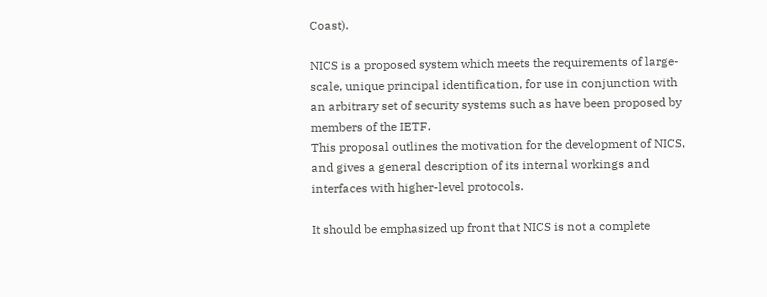Coast).

NICS is a proposed system which meets the requirements of large-
scale, unique principal identification, for use in conjunction with
an arbitrary set of security systems such as have been proposed by
members of the IETF.
This proposal outlines the motivation for the development of NICS,
and gives a general description of its internal workings and
interfaces with higher-level protocols.

It should be emphasized up front that NICS is not a complete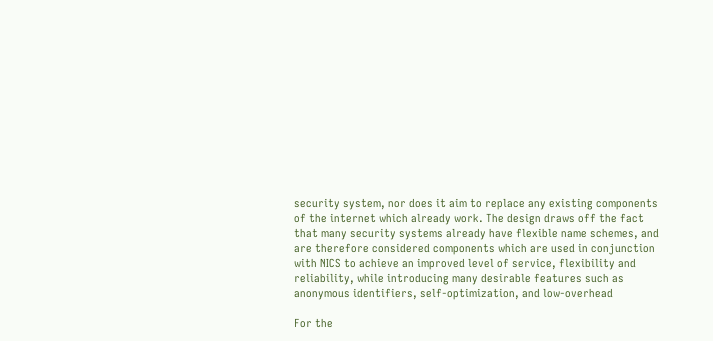security system, nor does it aim to replace any existing components
of the internet which already work. The design draws off the fact
that many security systems already have flexible name schemes, and
are therefore considered components which are used in conjunction
with NICS to achieve an improved level of service, flexibility and
reliability, while introducing many desirable features such as
anonymous identifiers, self-optimization, and low-overhead

For the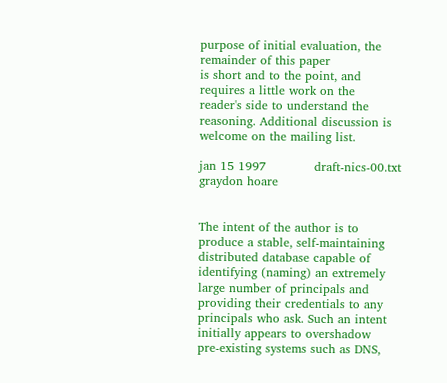purpose of initial evaluation, the remainder of this paper
is short and to the point, and requires a little work on the
reader's side to understand the reasoning. Additional discussion is
welcome on the mailing list.

jan 15 1997            draft-nics-00.txt               graydon hoare


The intent of the author is to produce a stable, self-maintaining
distributed database capable of identifying (naming) an extremely
large number of principals and providing their credentials to any
principals who ask. Such an intent initially appears to overshadow
pre-existing systems such as DNS,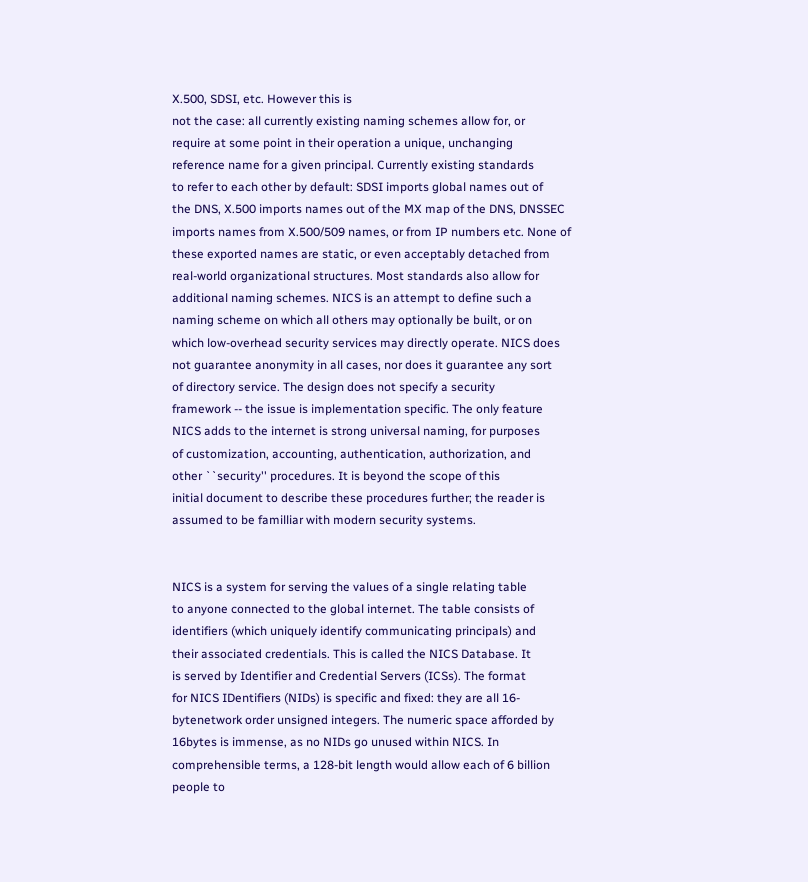X.500, SDSI, etc. However this is
not the case: all currently existing naming schemes allow for, or
require at some point in their operation a unique, unchanging
reference name for a given principal. Currently existing standards
to refer to each other by default: SDSI imports global names out of
the DNS, X.500 imports names out of the MX map of the DNS, DNSSEC
imports names from X.500/509 names, or from IP numbers etc. None of
these exported names are static, or even acceptably detached from
real-world organizational structures. Most standards also allow for
additional naming schemes. NICS is an attempt to define such a
naming scheme on which all others may optionally be built, or on
which low-overhead security services may directly operate. NICS does
not guarantee anonymity in all cases, nor does it guarantee any sort
of directory service. The design does not specify a security
framework -- the issue is implementation specific. The only feature
NICS adds to the internet is strong universal naming, for purposes
of customization, accounting, authentication, authorization, and
other ``security'' procedures. It is beyond the scope of this
initial document to describe these procedures further; the reader is
assumed to be familliar with modern security systems.


NICS is a system for serving the values of a single relating table
to anyone connected to the global internet. The table consists of
identifiers (which uniquely identify communicating principals) and
their associated credentials. This is called the NICS Database. It
is served by Identifier and Credential Servers (ICSs). The format
for NICS IDentifiers (NIDs) is specific and fixed: they are all 16-
bytenetwork order unsigned integers. The numeric space afforded by
16bytes is immense, as no NIDs go unused within NICS. In
comprehensible terms, a 128-bit length would allow each of 6 billion
people to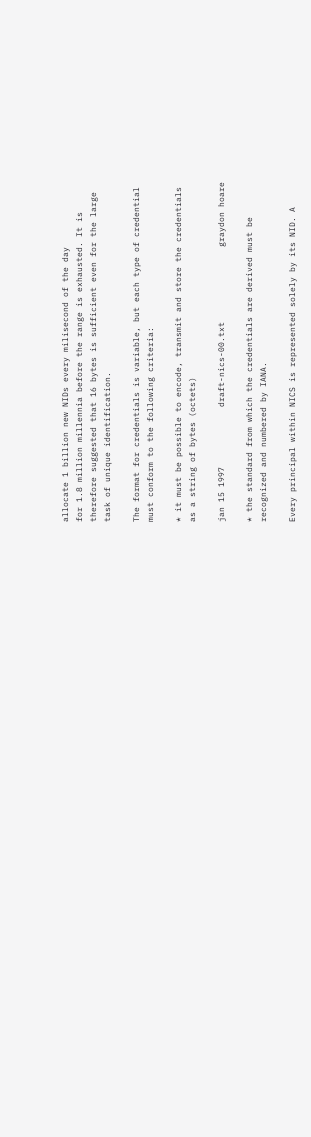allocate 1 billion new NIDs every milisecond of the day
for 1.8 million millennia before the range is exhausted. It is
therefore suggested that 16 bytes is sufficient even for the large
task of unique identification.

The format for credentials is variable, but each type of credential
must conform to the following criteria:

* it must be possible to encode, transmit and store the credentials
as a string of bytes (octets)

jan 15 1997            draft-nics-00.txt               graydon hoare

* the standard from which the credentials are derived must be
recognized and numbered by IANA.

Every principal within NICS is represented solely by its NID. A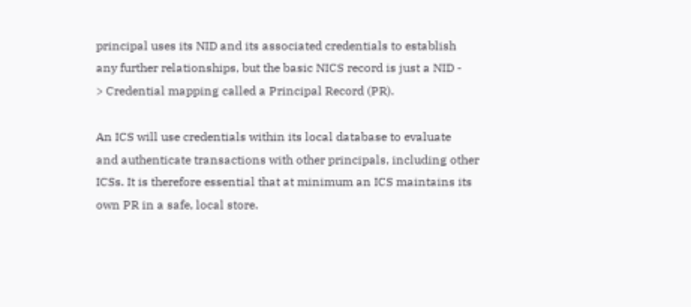principal uses its NID and its associated credentials to establish
any further relationships, but the basic NICS record is just a NID -
> Credential mapping called a Principal Record (PR).

An ICS will use credentials within its local database to evaluate
and authenticate transactions with other principals, including other
ICSs. It is therefore essential that at minimum an ICS maintains its
own PR in a safe, local store.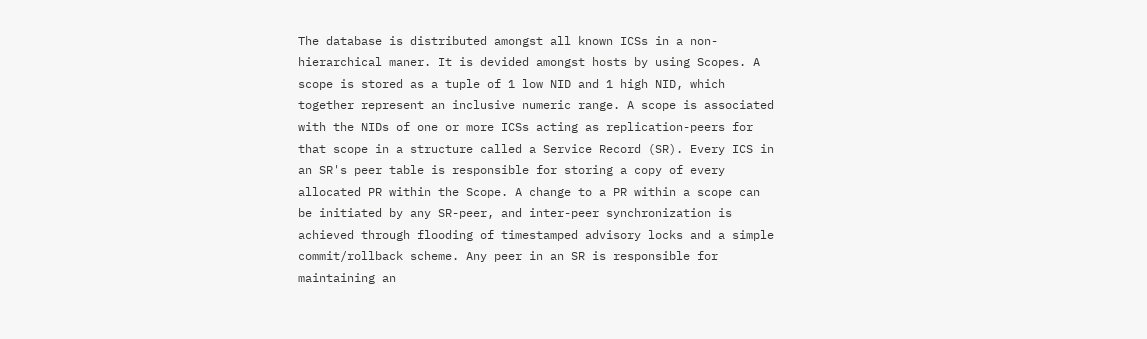The database is distributed amongst all known ICSs in a non-
hierarchical maner. It is devided amongst hosts by using Scopes. A
scope is stored as a tuple of 1 low NID and 1 high NID, which
together represent an inclusive numeric range. A scope is associated
with the NIDs of one or more ICSs acting as replication-peers for
that scope in a structure called a Service Record (SR). Every ICS in
an SR's peer table is responsible for storing a copy of every
allocated PR within the Scope. A change to a PR within a scope can
be initiated by any SR-peer, and inter-peer synchronization is
achieved through flooding of timestamped advisory locks and a simple
commit/rollback scheme. Any peer in an SR is responsible for
maintaining an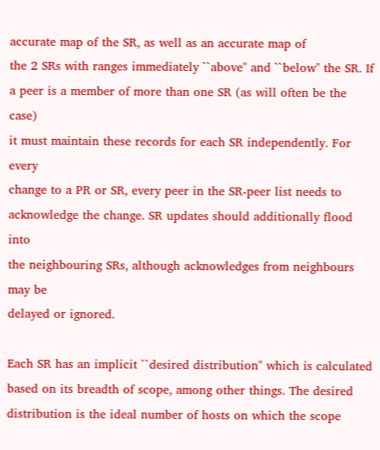accurate map of the SR, as well as an accurate map of
the 2 SRs with ranges immediately ``above'' and ``below'' the SR. If
a peer is a member of more than one SR (as will often be the case)
it must maintain these records for each SR independently. For every
change to a PR or SR, every peer in the SR-peer list needs to
acknowledge the change. SR updates should additionally flood into
the neighbouring SRs, although acknowledges from neighbours may be
delayed or ignored.

Each SR has an implicit ``desired distribution'' which is calculated
based on its breadth of scope, among other things. The desired
distribution is the ideal number of hosts on which the scope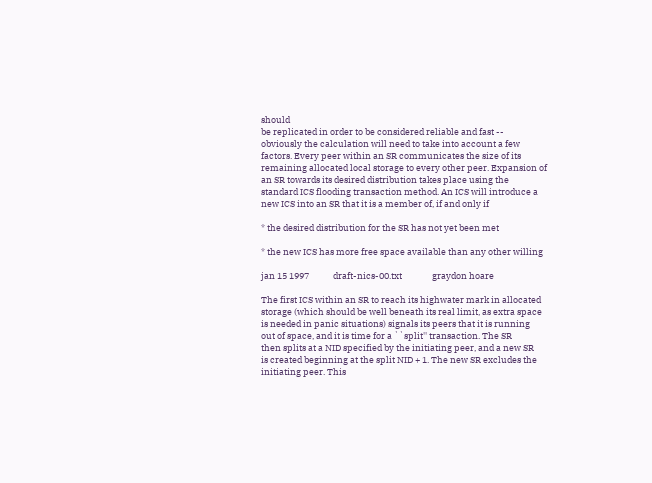should
be replicated in order to be considered reliable and fast --
obviously the calculation will need to take into account a few
factors. Every peer within an SR communicates the size of its
remaining allocated local storage to every other peer. Expansion of
an SR towards its desired distribution takes place using the
standard ICS flooding transaction method. An ICS will introduce a
new ICS into an SR that it is a member of, if and only if

* the desired distribution for the SR has not yet been met

* the new ICS has more free space available than any other willing

jan 15 1997            draft-nics-00.txt               graydon hoare

The first ICS within an SR to reach its highwater mark in allocated
storage (which should be well beneath its real limit, as extra space
is needed in panic situations) signals its peers that it is running
out of space, and it is time for a ``split'' transaction. The SR
then splits at a NID specified by the initiating peer, and a new SR
is created beginning at the split NID + 1. The new SR excludes the
initiating peer. This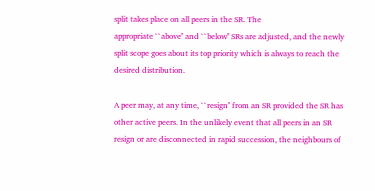split takes place on all peers in the SR. The
appropriate ``above'' and ``below'' SRs are adjusted, and the newly
split scope goes about its top priority which is always to reach the
desired distribution.

A peer may, at any time, ``resign'' from an SR provided the SR has
other active peers. In the unlikely event that all peers in an SR
resign or are disconnected in rapid succession, the neighbours of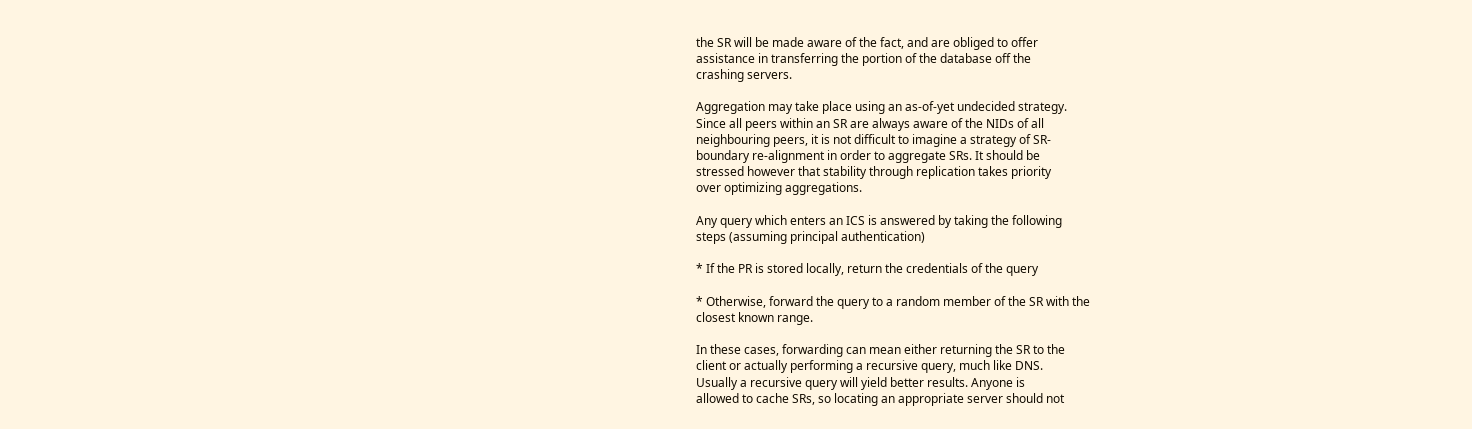the SR will be made aware of the fact, and are obliged to offer
assistance in transferring the portion of the database off the
crashing servers.

Aggregation may take place using an as-of-yet undecided strategy.
Since all peers within an SR are always aware of the NIDs of all
neighbouring peers, it is not difficult to imagine a strategy of SR-
boundary re-alignment in order to aggregate SRs. It should be
stressed however that stability through replication takes priority
over optimizing aggregations.

Any query which enters an ICS is answered by taking the following
steps (assuming principal authentication)

* If the PR is stored locally, return the credentials of the query

* Otherwise, forward the query to a random member of the SR with the
closest known range.

In these cases, forwarding can mean either returning the SR to the
client or actually performing a recursive query, much like DNS.
Usually a recursive query will yield better results. Anyone is
allowed to cache SRs, so locating an appropriate server should not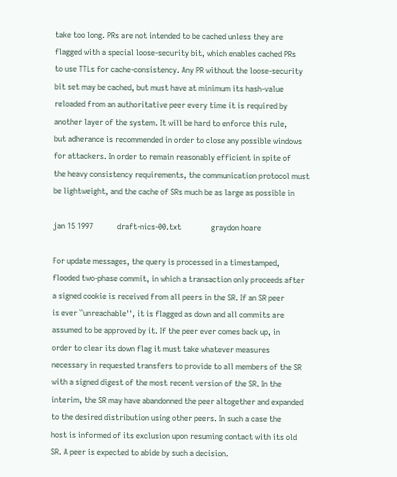take too long. PRs are not intended to be cached unless they are
flagged with a special loose-security bit, which enables cached PRs
to use TTLs for cache-consistency. Any PR without the loose-security
bit set may be cached, but must have at minimum its hash-value
reloaded from an authoritative peer every time it is required by
another layer of the system. It will be hard to enforce this rule,
but adherance is recommended in order to close any possible windows
for attackers. In order to remain reasonably efficient in spite of
the heavy consistency requirements, the communication protocol must
be lightweight, and the cache of SRs much be as large as possible in

jan 15 1997            draft-nics-00.txt               graydon hoare

For update messages, the query is processed in a timestamped,
flooded two-phase commit, in which a transaction only proceeds after
a signed cookie is received from all peers in the SR. If an SR peer
is ever ``unreachable'', it is flagged as down and all commits are
assumed to be approved by it. If the peer ever comes back up, in
order to clear its down flag it must take whatever measures
necessary in requested transfers to provide to all members of the SR
with a signed digest of the most recent version of the SR. In the
interim, the SR may have abandonned the peer altogether and expanded
to the desired distribution using other peers. In such a case the
host is informed of its exclusion upon resuming contact with its old
SR. A peer is expected to abide by such a decision.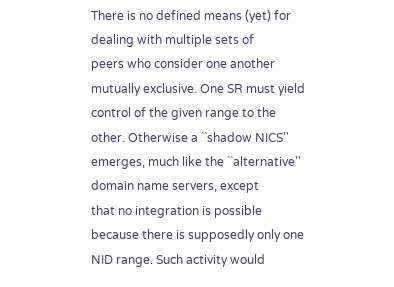There is no defined means (yet) for dealing with multiple sets of
peers who consider one another mutually exclusive. One SR must yield
control of the given range to the other. Otherwise a ``shadow NICS''
emerges, much like the ``alternative'' domain name servers, except
that no integration is possible because there is supposedly only one
NID range. Such activity would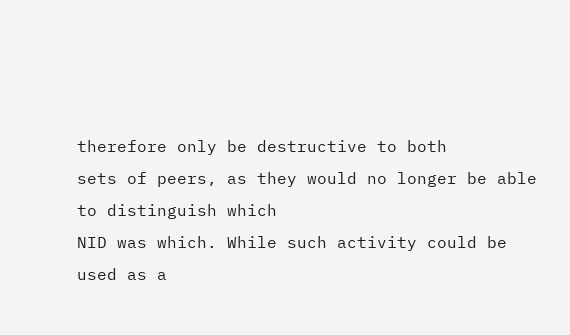therefore only be destructive to both
sets of peers, as they would no longer be able to distinguish which
NID was which. While such activity could be used as a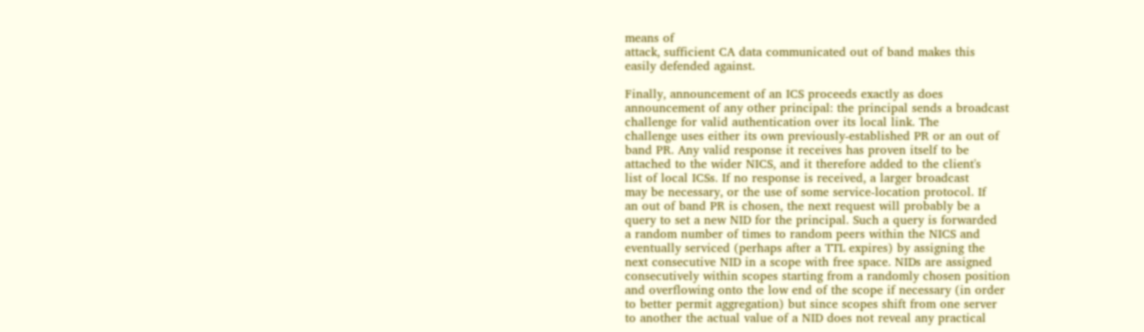means of
attack, sufficient CA data communicated out of band makes this
easily defended against.

Finally, announcement of an ICS proceeds exactly as does
announcement of any other principal: the principal sends a broadcast
challenge for valid authentication over its local link. The
challenge uses either its own previously-established PR or an out of
band PR. Any valid response it receives has proven itself to be
attached to the wider NICS, and it therefore added to the client's
list of local ICSs. If no response is received, a larger broadcast
may be necessary, or the use of some service-location protocol. If
an out of band PR is chosen, the next request will probably be a
query to set a new NID for the principal. Such a query is forwarded
a random number of times to random peers within the NICS and
eventually serviced (perhaps after a TTL expires) by assigning the
next consecutive NID in a scope with free space. NIDs are assigned
consecutively within scopes starting from a randomly chosen position
and overflowing onto the low end of the scope if necessary (in order
to better permit aggregation) but since scopes shift from one server
to another the actual value of a NID does not reveal any practical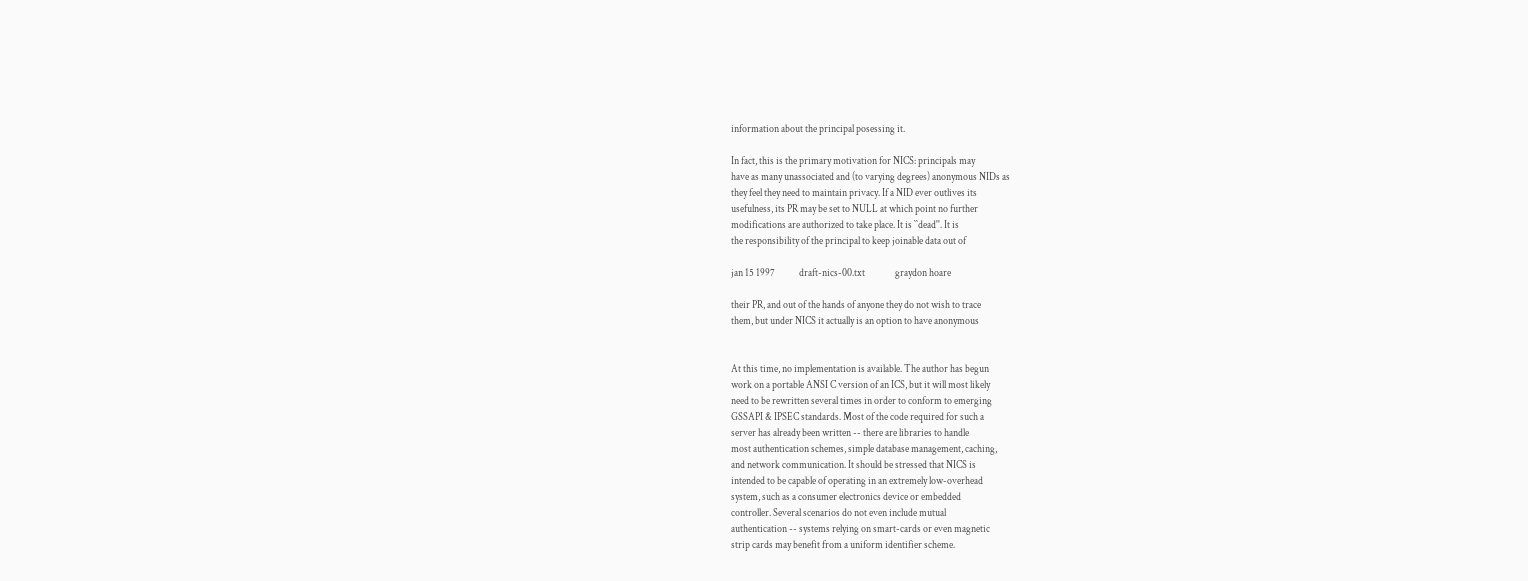information about the principal posessing it.

In fact, this is the primary motivation for NICS: principals may
have as many unassociated and (to varying degrees) anonymous NIDs as
they feel they need to maintain privacy. If a NID ever outlives its
usefulness, its PR may be set to NULL at which point no further
modifications are authorized to take place. It is ``dead''. It is
the responsibility of the principal to keep joinable data out of

jan 15 1997            draft-nics-00.txt               graydon hoare

their PR, and out of the hands of anyone they do not wish to trace
them, but under NICS it actually is an option to have anonymous


At this time, no implementation is available. The author has begun
work on a portable ANSI C version of an ICS, but it will most likely
need to be rewritten several times in order to conform to emerging
GSSAPI & IPSEC standards. Most of the code required for such a
server has already been written -- there are libraries to handle
most authentication schemes, simple database management, caching,
and network communication. It should be stressed that NICS is
intended to be capable of operating in an extremely low-overhead
system, such as a consumer electronics device or embedded
controller. Several scenarios do not even include mutual
authentication -- systems relying on smart-cards or even magnetic
strip cards may benefit from a uniform identifier scheme.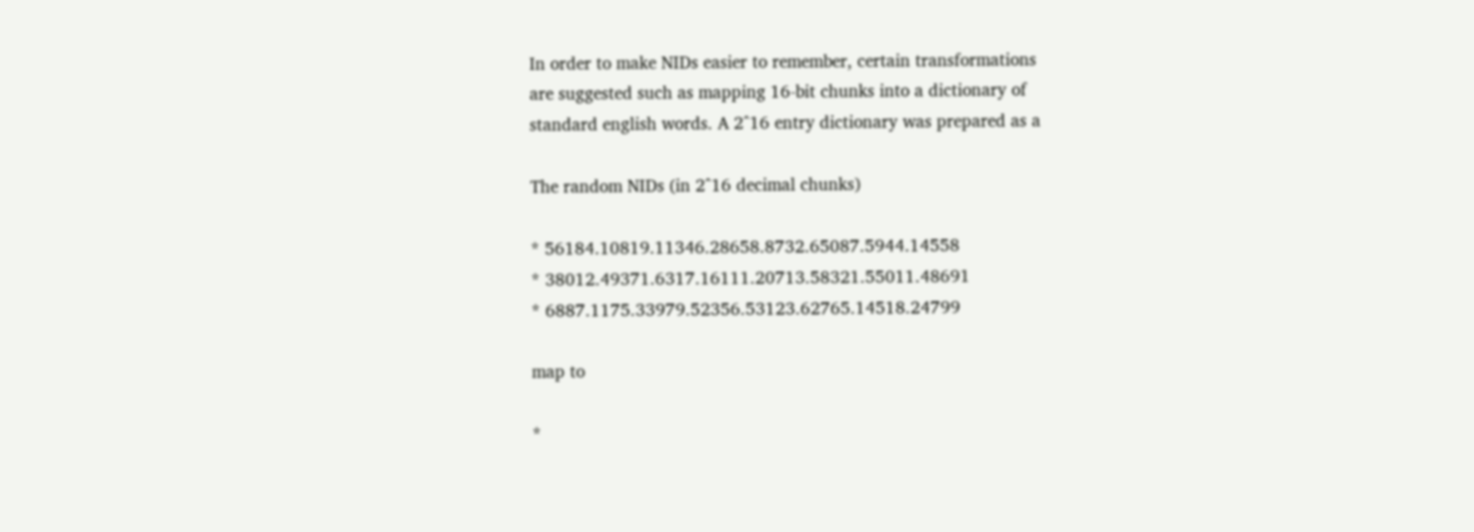In order to make NIDs easier to remember, certain transformations
are suggested such as mapping 16-bit chunks into a dictionary of
standard english words. A 2^16 entry dictionary was prepared as a

The random NIDs (in 2^16 decimal chunks)

* 56184.10819.11346.28658.8732.65087.5944.14558
* 38012.49371.6317.16111.20713.58321.55011.48691
* 6887.1175.33979.52356.53123.62765.14518.24799

map to

*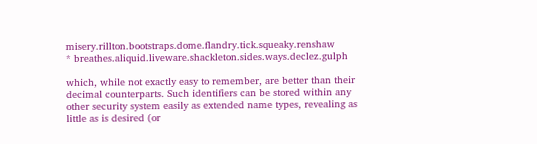misery.rillton.bootstraps.dome.flandry.tick.squeaky.renshaw
* breathes.aliquid.liveware.shackleton.sides.ways.declez.gulph

which, while not exactly easy to remember, are better than their
decimal counterparts. Such identifiers can be stored within any
other security system easily as extended name types, revealing as
little as is desired (or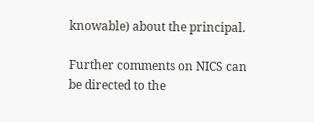knowable) about the principal.

Further comments on NICS can be directed to the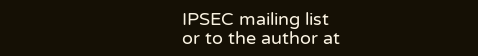IPSEC mailing list
or to the author at